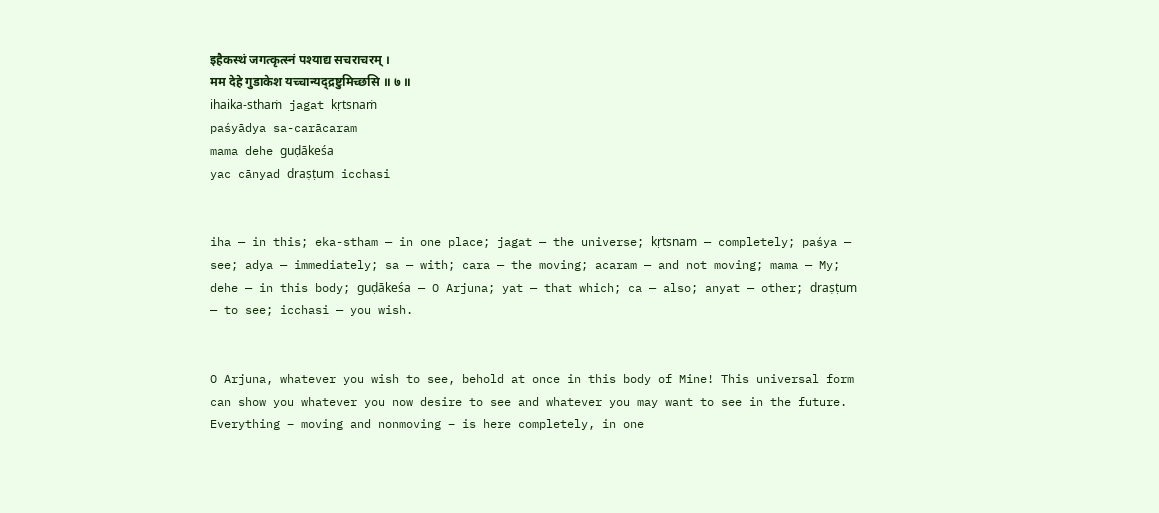इहैकस्थं जगत्कृत्स्नं पश्याद्य सचराचरम् ।
मम देहे गुडाकेश यच्चान्यद्द्रष्टुमिच्छसि ॥ ७ ॥
ihaika-sthaṁ jagat kṛtsnaṁ
paśyādya sa-carācaram
mama dehe guḍākeśa
yac cānyad draṣṭum icchasi


iha — in this; eka-stham — in one place; jagat — the universe; kṛtsnam — completely; paśya — see; adya — immediately; sa — with; cara — the moving; acaram — and not moving; mama — My; dehe — in this body; guḍākeśa — O Arjuna; yat — that which; ca — also; anyat — other; draṣṭum — to see; icchasi — you wish.


O Arjuna, whatever you wish to see, behold at once in this body of Mine! This universal form can show you whatever you now desire to see and whatever you may want to see in the future. Everything – moving and nonmoving – is here completely, in one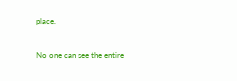place.


No one can see the entire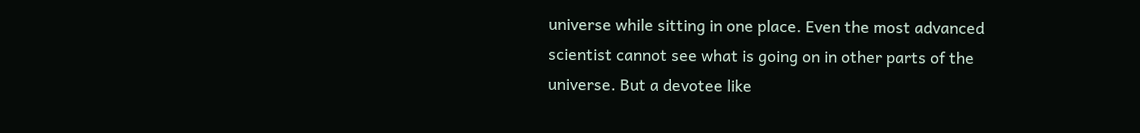universe while sitting in one place. Even the most advanced scientist cannot see what is going on in other parts of the universe. But a devotee like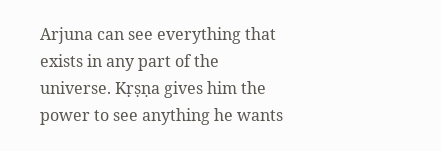Arjuna can see everything that exists in any part of the universe. Kṛṣṇa gives him the power to see anything he wants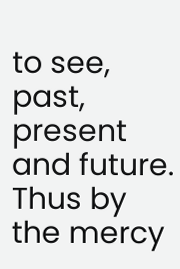to see, past, present and future. Thus by the mercy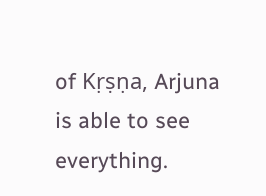of Kṛṣṇa, Arjuna is able to see everything.